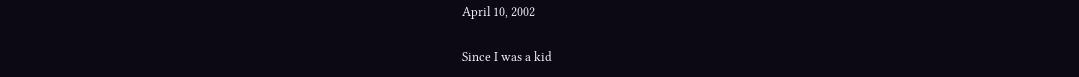April 10, 2002

Since I was a kid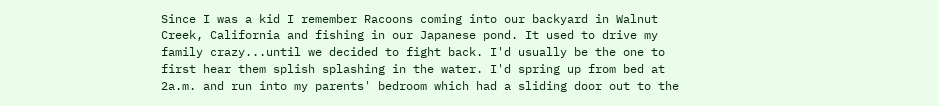Since I was a kid I remember Racoons coming into our backyard in Walnut Creek, California and fishing in our Japanese pond. It used to drive my family crazy...until we decided to fight back. I'd usually be the one to first hear them splish splashing in the water. I'd spring up from bed at 2a.m. and run into my parents' bedroom which had a sliding door out to the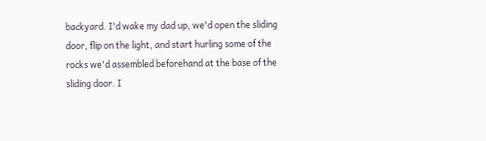backyard. I'd wake my dad up, we'd open the sliding door, flip on the light, and start hurling some of the rocks we'd assembled beforehand at the base of the sliding door. I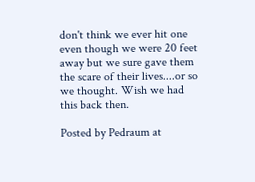don't think we ever hit one even though we were 20 feet away but we sure gave them the scare of their lives....or so we thought. Wish we had this back then.

Posted by Pedraum at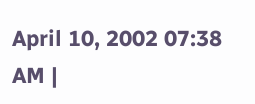April 10, 2002 07:38 AM |